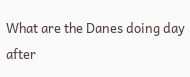What are the Danes doing day after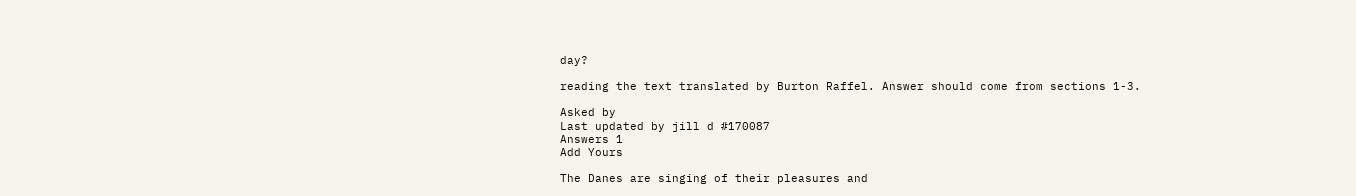day?

reading the text translated by Burton Raffel. Answer should come from sections 1-3.

Asked by
Last updated by jill d #170087
Answers 1
Add Yours

The Danes are singing of their pleasures and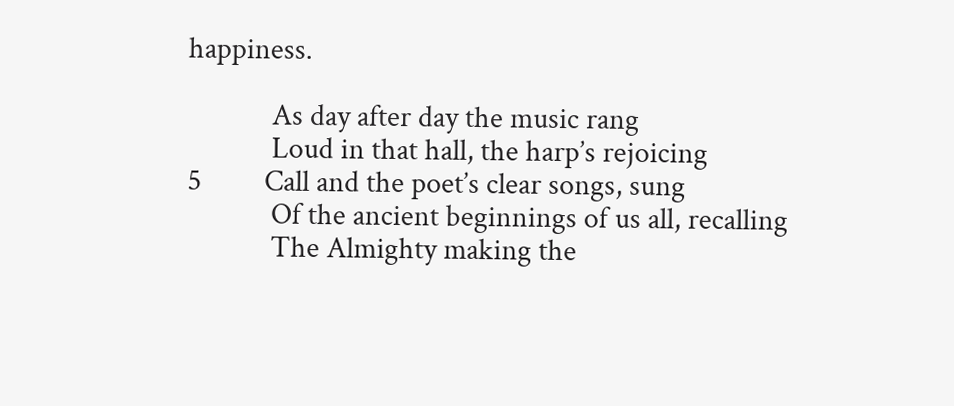happiness.

            As day after day the music rang
            Loud in that hall, the harp’s rejoicing
5         Call and the poet’s clear songs, sung
            Of the ancient beginnings of us all, recalling
            The Almighty making the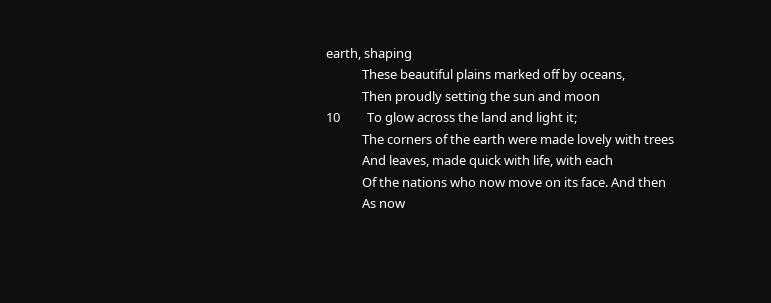earth, shaping
            These beautiful plains marked off by oceans,
            Then proudly setting the sun and moon
10         To glow across the land and light it;
            The corners of the earth were made lovely with trees
            And leaves, made quick with life, with each
            Of the nations who now move on its face. And then
            As now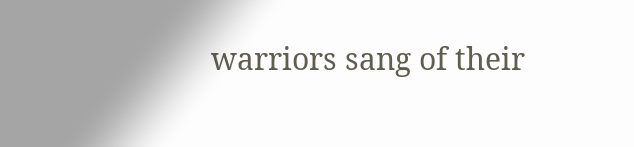warriors sang of their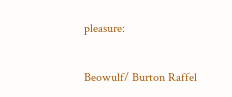pleasure:


Beowulf/ Burton Raffel